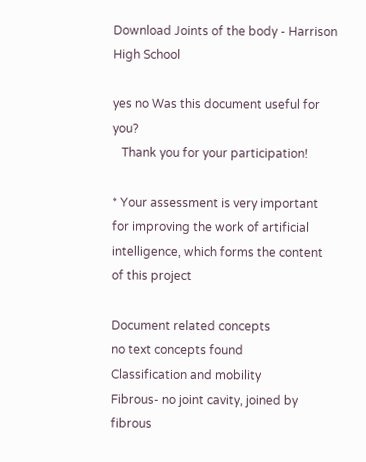Download Joints of the body - Harrison High School

yes no Was this document useful for you?
   Thank you for your participation!

* Your assessment is very important for improving the work of artificial intelligence, which forms the content of this project

Document related concepts
no text concepts found
Classification and mobility
Fibrous- no joint cavity, joined by fibrous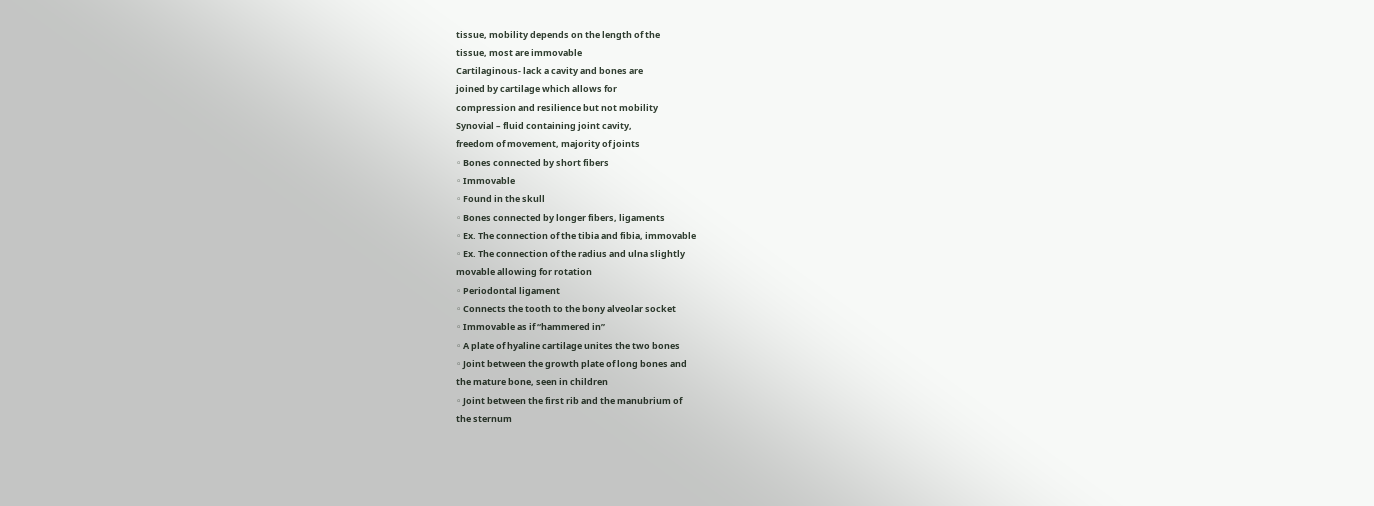tissue, mobility depends on the length of the
tissue, most are immovable
Cartilaginous- lack a cavity and bones are
joined by cartilage which allows for
compression and resilience but not mobility
Synovial – fluid containing joint cavity,
freedom of movement, majority of joints
◦ Bones connected by short fibers
◦ Immovable
◦ Found in the skull
◦ Bones connected by longer fibers, ligaments
◦ Ex. The connection of the tibia and fibia, immovable
◦ Ex. The connection of the radius and ulna slightly
movable allowing for rotation
◦ Periodontal ligament
◦ Connects the tooth to the bony alveolar socket
◦ Immovable as if “hammered in”
◦ A plate of hyaline cartilage unites the two bones
◦ Joint between the growth plate of long bones and
the mature bone, seen in children
◦ Joint between the first rib and the manubrium of
the sternum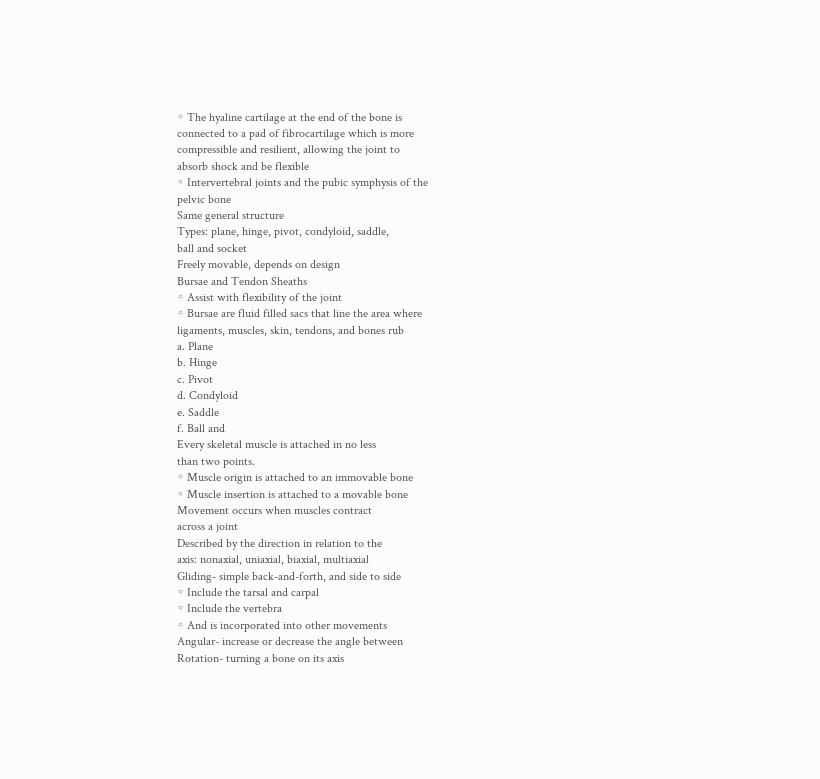◦ The hyaline cartilage at the end of the bone is
connected to a pad of fibrocartilage which is more
compressible and resilient, allowing the joint to
absorb shock and be flexible
◦ Intervertebral joints and the pubic symphysis of the
pelvic bone
Same general structure
Types: plane, hinge, pivot, condyloid, saddle,
ball and socket
Freely movable, depends on design
Bursae and Tendon Sheaths
◦ Assist with flexibility of the joint
◦ Bursae are fluid filled sacs that line the area where
ligaments, muscles, skin, tendons, and bones rub
a. Plane
b. Hinge
c. Pivot
d. Condyloid
e. Saddle
f. Ball and
Every skeletal muscle is attached in no less
than two points.
◦ Muscle origin is attached to an immovable bone
◦ Muscle insertion is attached to a movable bone
Movement occurs when muscles contract
across a joint
Described by the direction in relation to the
axis: nonaxial, uniaxial, biaxial, multiaxial
Gliding- simple back-and-forth, and side to side
◦ Include the tarsal and carpal
◦ Include the vertebra
◦ And is incorporated into other movements
Angular- increase or decrease the angle between
Rotation- turning a bone on its axis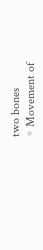two bones
◦ Movement of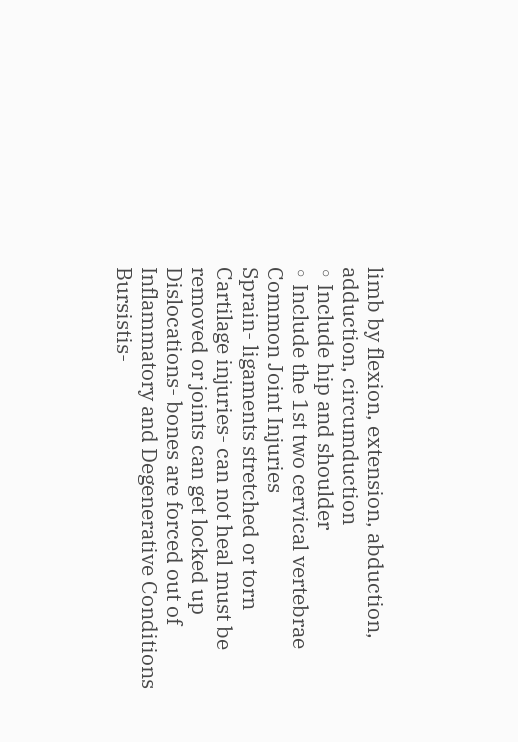limb by flexion, extension, abduction,
adduction, circumduction
◦ Include hip and shoulder
◦ Include the 1st two cervical vertebrae
Common Joint Injuries
Sprain- ligaments stretched or torn
Cartilage injuries- can not heal must be
removed or joints can get locked up
Dislocations- bones are forced out of
Inflammatory and Degenerative Conditions
Bursistis-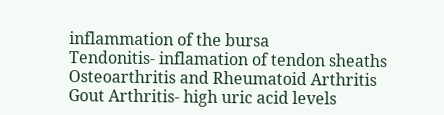inflammation of the bursa
Tendonitis- inflamation of tendon sheaths
Osteoarthritis and Rheumatoid Arthritis
Gout Arthritis- high uric acid levels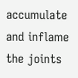accumulate
and inflame the joints